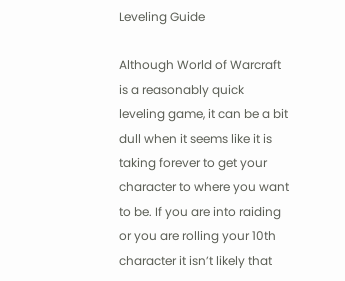Leveling Guide

Although World of Warcraft is a reasonably quick leveling game, it can be a bit dull when it seems like it is taking forever to get your character to where you want to be. If you are into raiding or you are rolling your 10th character it isn’t likely that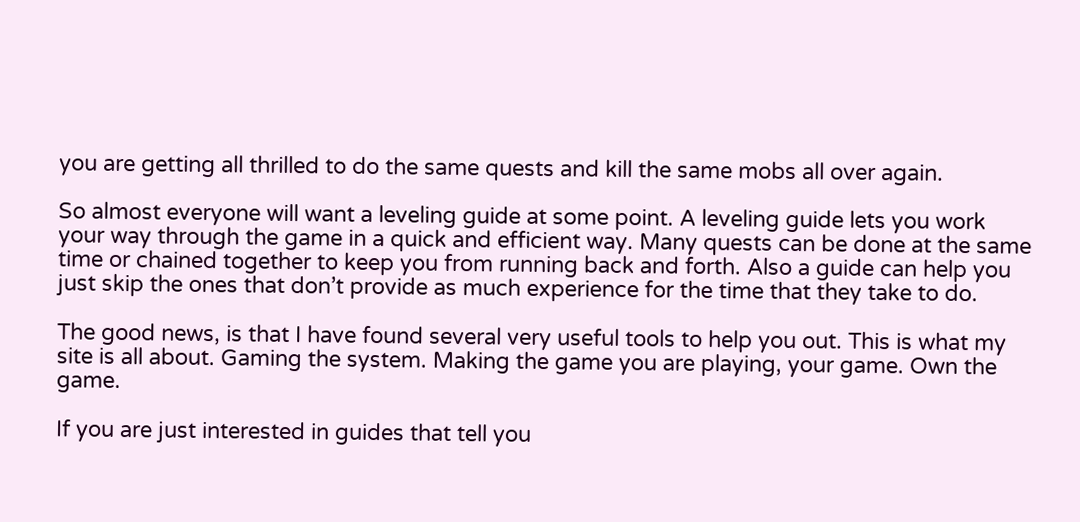you are getting all thrilled to do the same quests and kill the same mobs all over again.

So almost everyone will want a leveling guide at some point. A leveling guide lets you work your way through the game in a quick and efficient way. Many quests can be done at the same time or chained together to keep you from running back and forth. Also a guide can help you just skip the ones that don’t provide as much experience for the time that they take to do.

The good news, is that I have found several very useful tools to help you out. This is what my site is all about. Gaming the system. Making the game you are playing, your game. Own the game.

If you are just interested in guides that tell you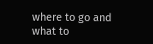where to go and what to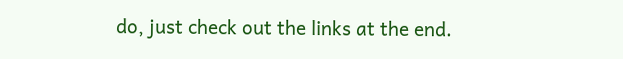do, just check out the links at the end.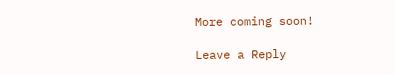More coming soon!

Leave a Reply